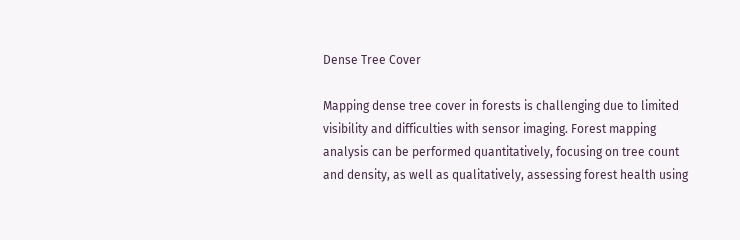Dense Tree Cover

Mapping dense tree cover in forests is challenging due to limited visibility and difficulties with sensor imaging. Forest mapping analysis can be performed quantitatively, focusing on tree count and density, as well as qualitatively, assessing forest health using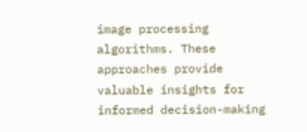image processing algorithms. These approaches provide valuable insights for informed decision-making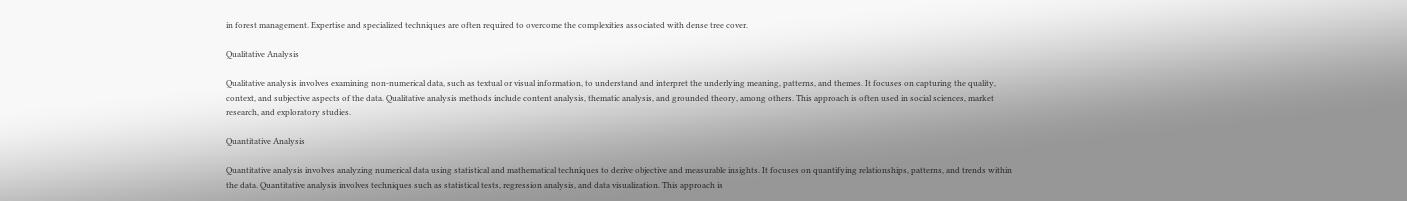in forest management. Expertise and specialized techniques are often required to overcome the complexities associated with dense tree cover.

Qualitative Analysis

Qualitative analysis involves examining non-numerical data, such as textual or visual information, to understand and interpret the underlying meaning, patterns, and themes. It focuses on capturing the quality, context, and subjective aspects of the data. Qualitative analysis methods include content analysis, thematic analysis, and grounded theory, among others. This approach is often used in social sciences, market research, and exploratory studies.

Quantitative Analysis

Quantitative analysis involves analyzing numerical data using statistical and mathematical techniques to derive objective and measurable insights. It focuses on quantifying relationships, patterns, and trends within the data. Quantitative analysis involves techniques such as statistical tests, regression analysis, and data visualization. This approach is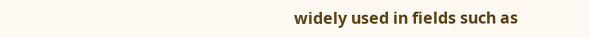widely used in fields such as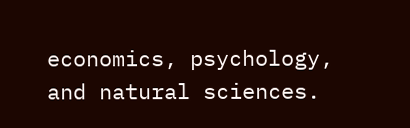economics, psychology, and natural sciences.